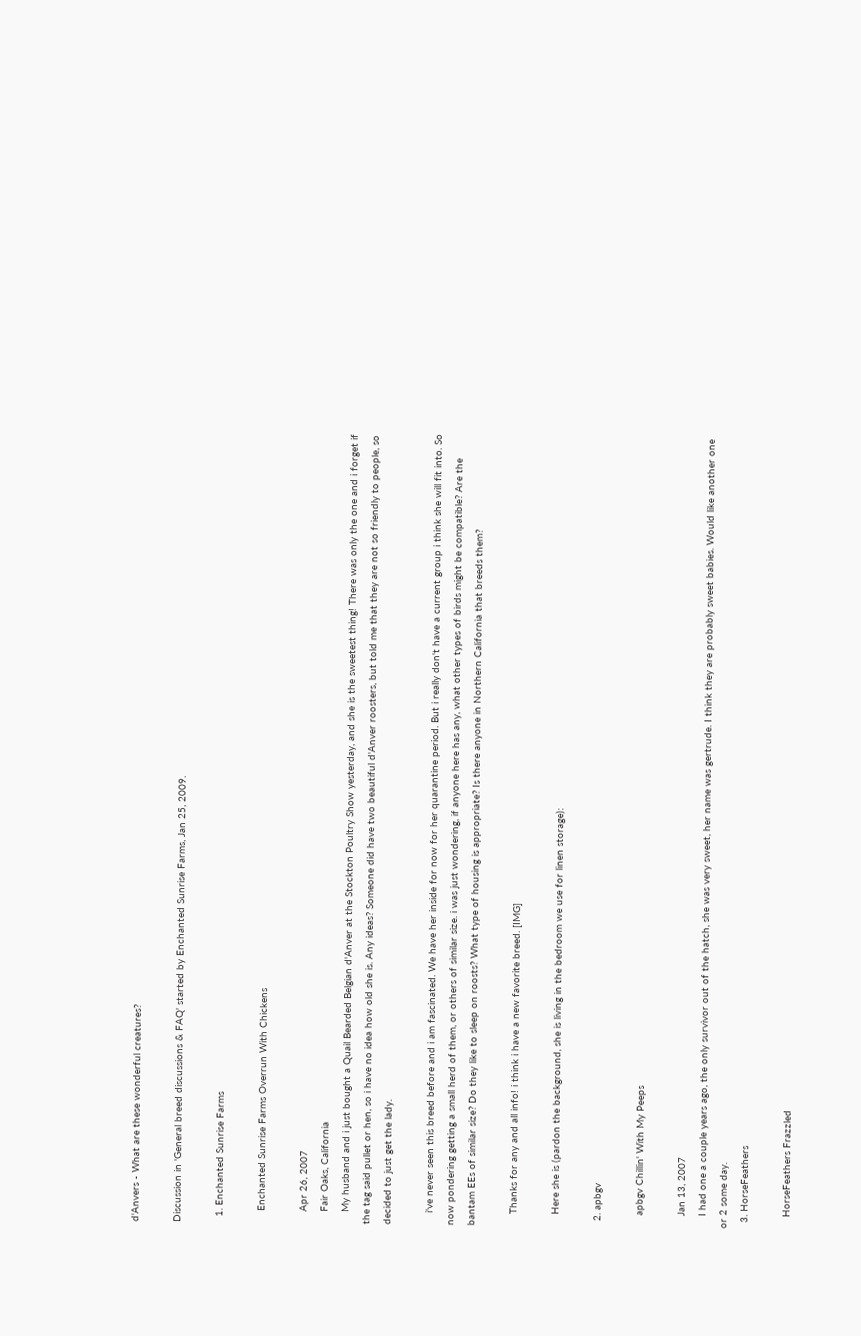d'Anvers - What are these wonderful creatures?

Discussion in 'General breed discussions & FAQ' started by Enchanted Sunrise Farms, Jan 25, 2009.

  1. Enchanted Sunrise Farms

    Enchanted Sunrise Farms Overrun With Chickens

    Apr 26, 2007
    Fair Oaks, California
    My husband and i just bought a Quail Bearded Belgian d'Anver at the Stockton Poultry Show yesterday, and she is the sweetest thing! There was only the one and i forget if the tag said pullet or hen, so i have no idea how old she is. Any ideas? Someone did have two beautiful d'Anver roosters, but told me that they are not so friendly to people, so decided to just get the lady.

    i've never seen this breed before and i am fascinated. We have her inside for now for her quarantine period. But i really don't have a current group i think she will fit into. So now pondering getting a small herd of them, or others of similar size. i was just wondering, if anyone here has any, what other types of birds might be compatible? Are the bantam EEs of similar size? Do they like to sleep on roosts? What type of housing is appropriate? Is there anyone in Northern California that breeds them?

    Thanks for any and all info! i think i have a new favorite breed. [IMG]

    Here she is (pardon the background, she is living in the bedroom we use for linen storage):

  2. apbgv

    apbgv Chillin' With My Peeps

    Jan 13, 2007
    I had one a couple years ago, the only survivor out of the hatch, she was very sweet, her name was gertrude. I think they are probably sweet babies. Would like another one or 2 some day.
  3. HorseFeathers

    HorseFeathers Frazzled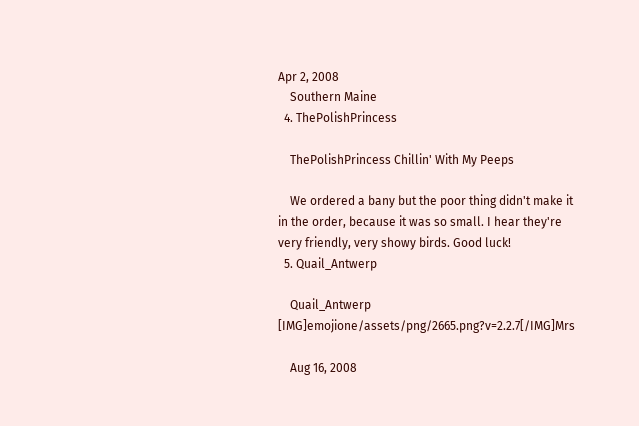Apr 2, 2008
    Southern Maine
  4. ThePolishPrincess

    ThePolishPrincess Chillin' With My Peeps

    We ordered a bany but the poor thing didn't make it in the order, because it was so small. I hear they're very friendly, very showy birds. Good luck!
  5. Quail_Antwerp

    Quail_Antwerp [IMG]emojione/assets/png/2665.png?v=2.2.7[/IMG]Mrs

    Aug 16, 2008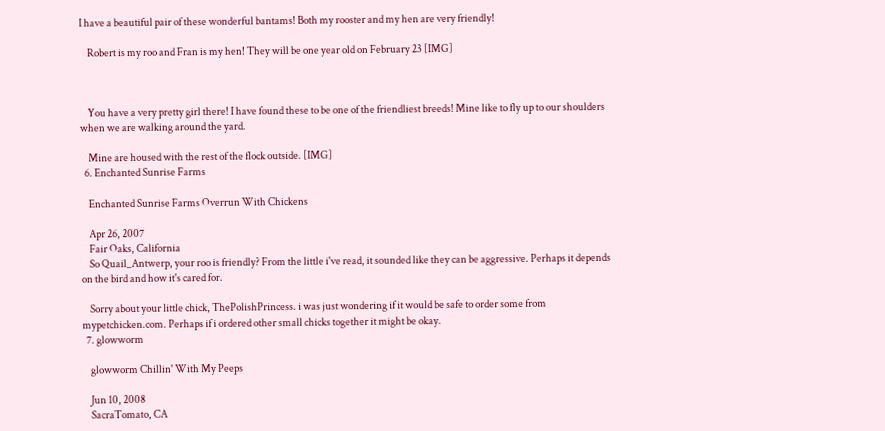I have a beautiful pair of these wonderful bantams! Both my rooster and my hen are very friendly!

    Robert is my roo and Fran is my hen! They will be one year old on February 23 [IMG]



    You have a very pretty girl there! I have found these to be one of the friendliest breeds! Mine like to fly up to our shoulders when we are walking around the yard.

    Mine are housed with the rest of the flock outside. [IMG]
  6. Enchanted Sunrise Farms

    Enchanted Sunrise Farms Overrun With Chickens

    Apr 26, 2007
    Fair Oaks, California
    So Quail_Antwerp, your roo is friendly? From the little i've read, it sounded like they can be aggressive. Perhaps it depends on the bird and how it's cared for.

    Sorry about your little chick, ThePolishPrincess. i was just wondering if it would be safe to order some from mypetchicken.com. Perhaps if i ordered other small chicks together it might be okay.
  7. glowworm

    glowworm Chillin' With My Peeps

    Jun 10, 2008
    SacraTomato, CA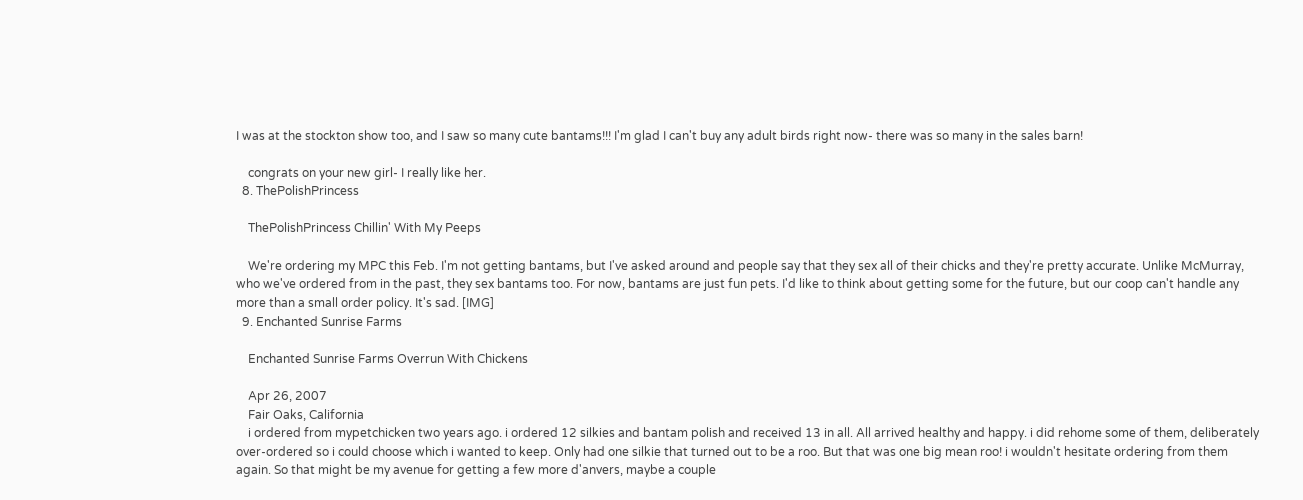I was at the stockton show too, and I saw so many cute bantams!!! I'm glad I can't buy any adult birds right now- there was so many in the sales barn!

    congrats on your new girl- I really like her.
  8. ThePolishPrincess

    ThePolishPrincess Chillin' With My Peeps

    We're ordering my MPC this Feb. I'm not getting bantams, but I've asked around and people say that they sex all of their chicks and they're pretty accurate. Unlike McMurray, who we've ordered from in the past, they sex bantams too. For now, bantams are just fun pets. I'd like to think about getting some for the future, but our coop can't handle any more than a small order policy. It's sad. [IMG]
  9. Enchanted Sunrise Farms

    Enchanted Sunrise Farms Overrun With Chickens

    Apr 26, 2007
    Fair Oaks, California
    i ordered from mypetchicken two years ago. i ordered 12 silkies and bantam polish and received 13 in all. All arrived healthy and happy. i did rehome some of them, deliberately over-ordered so i could choose which i wanted to keep. Only had one silkie that turned out to be a roo. But that was one big mean roo! i wouldn't hesitate ordering from them again. So that might be my avenue for getting a few more d'anvers, maybe a couple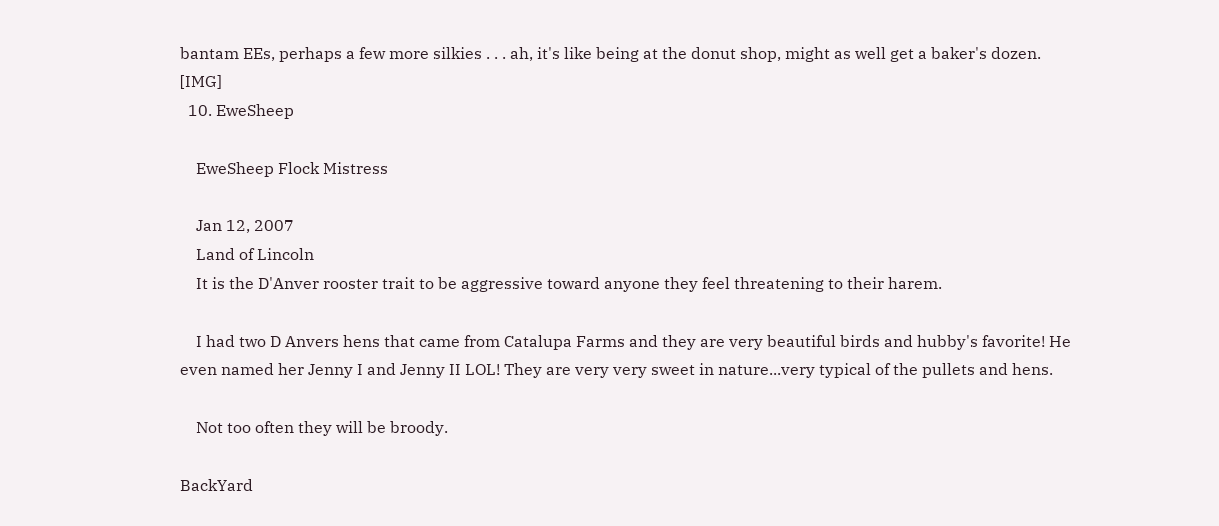bantam EEs, perhaps a few more silkies . . . ah, it's like being at the donut shop, might as well get a baker's dozen. [IMG]
  10. EweSheep

    EweSheep Flock Mistress

    Jan 12, 2007
    Land of Lincoln
    It is the D'Anver rooster trait to be aggressive toward anyone they feel threatening to their harem.

    I had two D Anvers hens that came from Catalupa Farms and they are very beautiful birds and hubby's favorite! He even named her Jenny I and Jenny II LOL! They are very very sweet in nature...very typical of the pullets and hens.

    Not too often they will be broody.

BackYard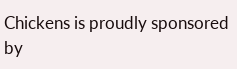Chickens is proudly sponsored by